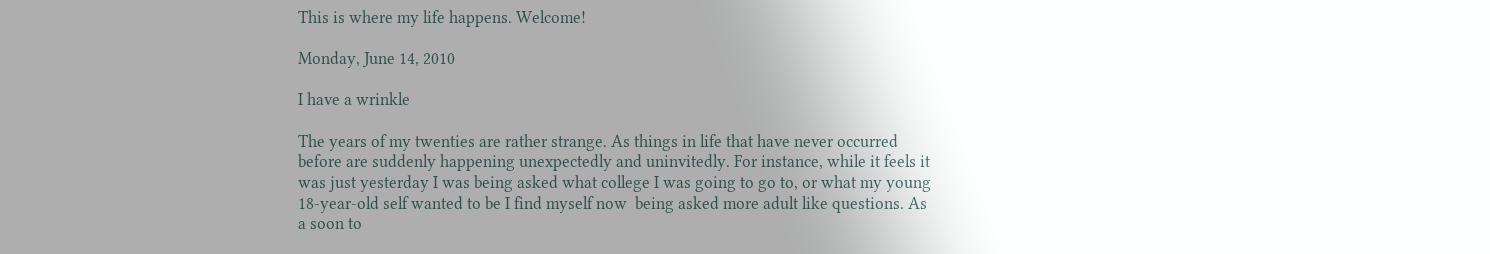This is where my life happens. Welcome!

Monday, June 14, 2010

I have a wrinkle

The years of my twenties are rather strange. As things in life that have never occurred before are suddenly happening unexpectedly and uninvitedly. For instance, while it feels it was just yesterday I was being asked what college I was going to go to, or what my young 18-year-old self wanted to be I find myself now  being asked more adult like questions. As a soon to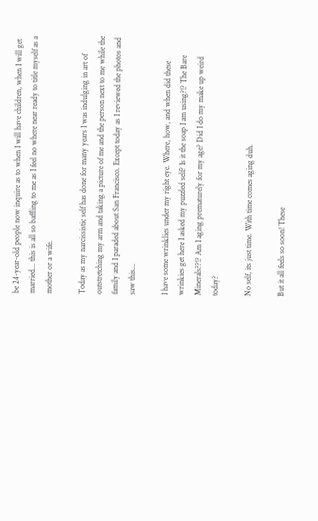be 24-year-old people now inquire as to when I will have children, when I will get married... this is all so baffling to me as I feel no where near ready to title myself as a mother or a wife.

Today as my narcissistic self has done for many years I was indulging in art of outstretching my arm and taking a picture of me and the person next to me while the family and I paraded about San Francisco. Except today as I reviewed the photos and saw this...

I have some wrinklies under my right eye. Where, how, and when did these wrinkies get here I asked my puzzled self? Is it the soap I am using?!? The Bare Minerals??!? Am I aging prematurely for my age? Did I do my make up weird today?

No self, its just time. With time comes aging duh.

But it all feels so soon! These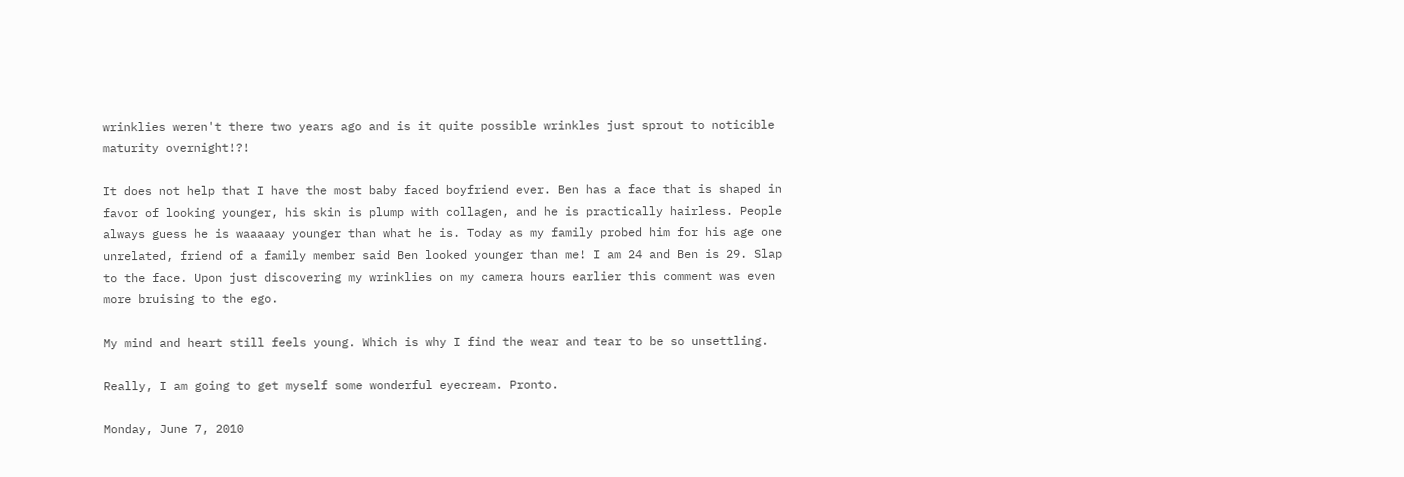wrinklies weren't there two years ago and is it quite possible wrinkles just sprout to noticible maturity overnight!?!

It does not help that I have the most baby faced boyfriend ever. Ben has a face that is shaped in favor of looking younger, his skin is plump with collagen, and he is practically hairless. People always guess he is waaaaay younger than what he is. Today as my family probed him for his age one unrelated, friend of a family member said Ben looked younger than me! I am 24 and Ben is 29. Slap to the face. Upon just discovering my wrinklies on my camera hours earlier this comment was even more bruising to the ego.

My mind and heart still feels young. Which is why I find the wear and tear to be so unsettling.

Really, I am going to get myself some wonderful eyecream. Pronto.

Monday, June 7, 2010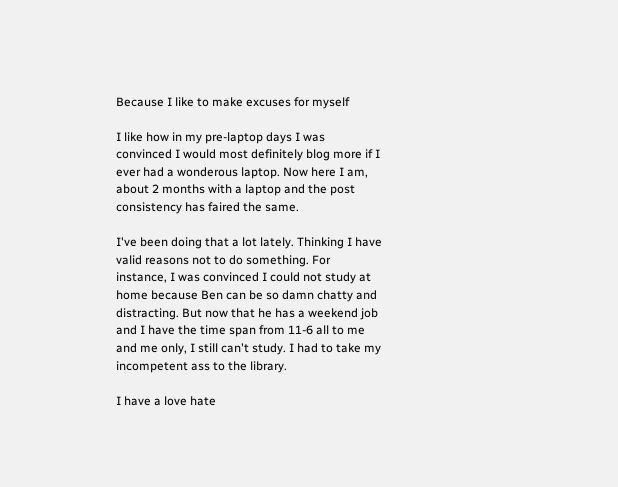Because I like to make excuses for myself

I like how in my pre-laptop days I was convinced I would most definitely blog more if I ever had a wonderous laptop. Now here I am, about 2 months with a laptop and the post consistency has faired the same.

I've been doing that a lot lately. Thinking I have valid reasons not to do something. For instance, I was convinced I could not study at home because Ben can be so damn chatty and distracting. But now that he has a weekend job and I have the time span from 11-6 all to me and me only, I still can't study. I had to take my incompetent ass to the library.

I have a love hate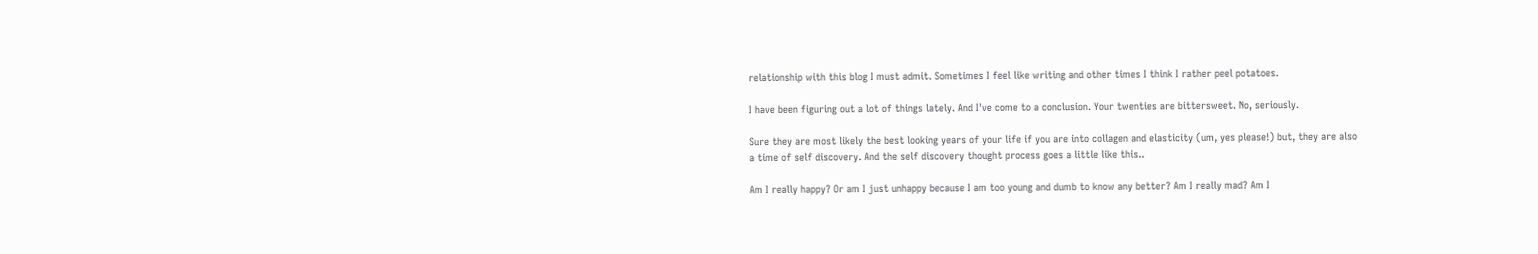relationship with this blog I must admit. Sometimes I feel like writing and other times I think I rather peel potatoes.

I have been figuring out a lot of things lately. And I've come to a conclusion. Your twenties are bittersweet. No, seriously.

Sure they are most likely the best looking years of your life if you are into collagen and elasticity (um, yes please!) but, they are also a time of self discovery. And the self discovery thought process goes a little like this..

Am I really happy? Or am I just unhappy because I am too young and dumb to know any better? Am I really mad? Am I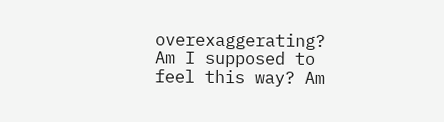overexaggerating? Am I supposed to feel this way? Am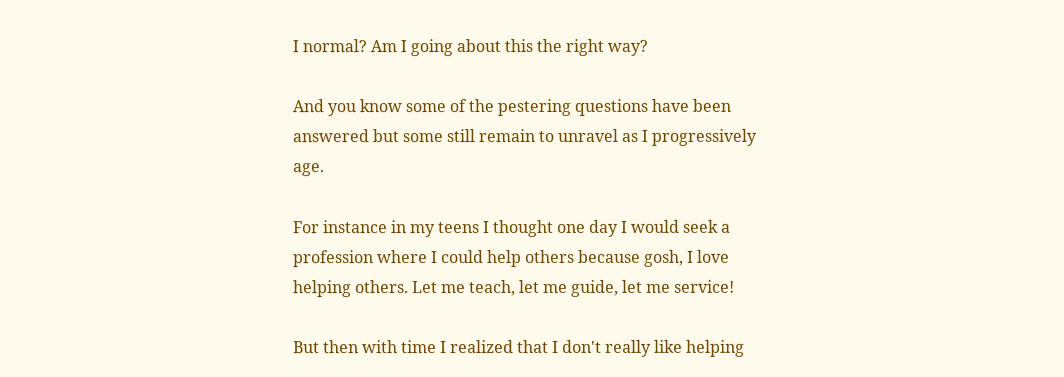I normal? Am I going about this the right way?

And you know some of the pestering questions have been answered but some still remain to unravel as I progressively age.

For instance in my teens I thought one day I would seek a profession where I could help others because gosh, I love helping others. Let me teach, let me guide, let me service!

But then with time I realized that I don't really like helping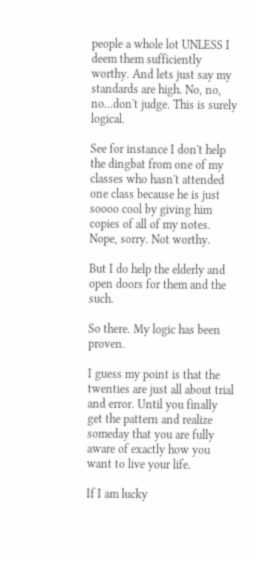people a whole lot UNLESS I deem them sufficiently worthy. And lets just say my standards are high. No, no, no...don't judge. This is surely logical.

See for instance I don't help the dingbat from one of my classes who hasn't attended one class because he is just soooo cool by giving him copies of all of my notes. Nope, sorry. Not worthy.

But I do help the elderly and open doors for them and the such.

So there. My logic has been proven.

I guess my point is that the twenties are just all about trial and error. Until you finally get the pattern and realize someday that you are fully aware of exactly how you want to live your life.

If I am lucky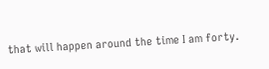that will happen around the time I am forty.